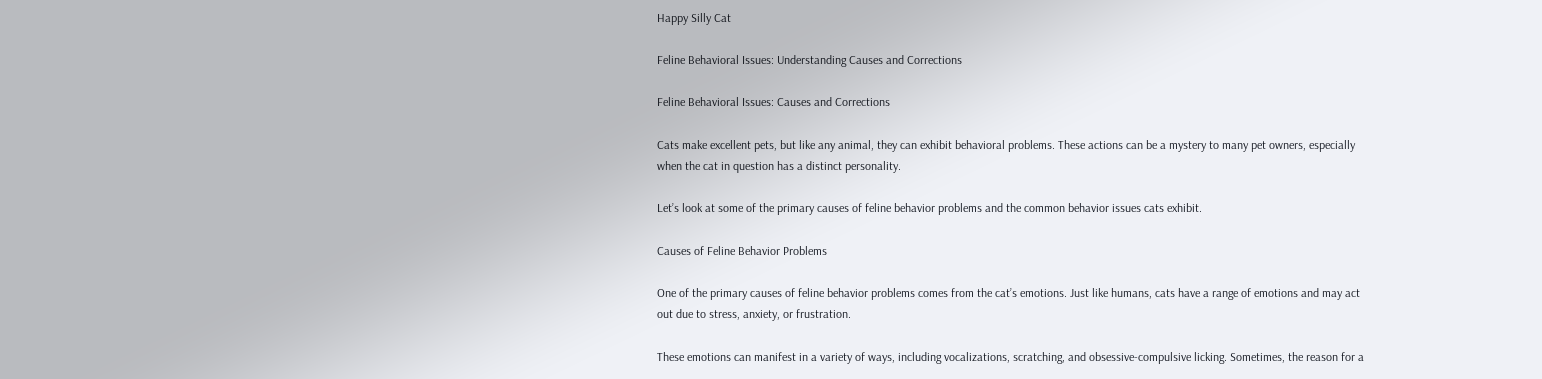Happy Silly Cat

Feline Behavioral Issues: Understanding Causes and Corrections

Feline Behavioral Issues: Causes and Corrections

Cats make excellent pets, but like any animal, they can exhibit behavioral problems. These actions can be a mystery to many pet owners, especially when the cat in question has a distinct personality.

Let’s look at some of the primary causes of feline behavior problems and the common behavior issues cats exhibit.

Causes of Feline Behavior Problems

One of the primary causes of feline behavior problems comes from the cat’s emotions. Just like humans, cats have a range of emotions and may act out due to stress, anxiety, or frustration.

These emotions can manifest in a variety of ways, including vocalizations, scratching, and obsessive-compulsive licking. Sometimes, the reason for a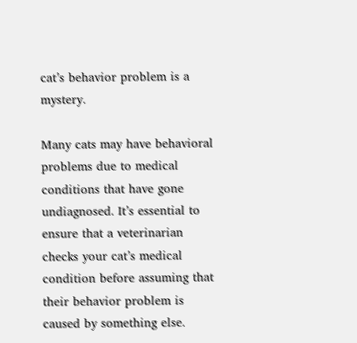cat’s behavior problem is a mystery.

Many cats may have behavioral problems due to medical conditions that have gone undiagnosed. It’s essential to ensure that a veterinarian checks your cat’s medical condition before assuming that their behavior problem is caused by something else.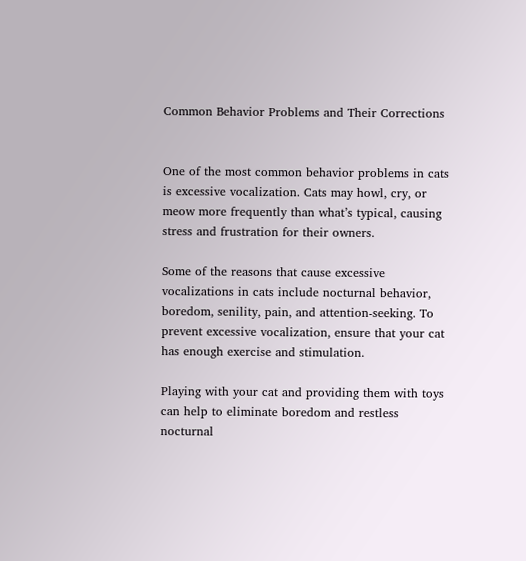Common Behavior Problems and Their Corrections


One of the most common behavior problems in cats is excessive vocalization. Cats may howl, cry, or meow more frequently than what’s typical, causing stress and frustration for their owners.

Some of the reasons that cause excessive vocalizations in cats include nocturnal behavior, boredom, senility, pain, and attention-seeking. To prevent excessive vocalization, ensure that your cat has enough exercise and stimulation.

Playing with your cat and providing them with toys can help to eliminate boredom and restless nocturnal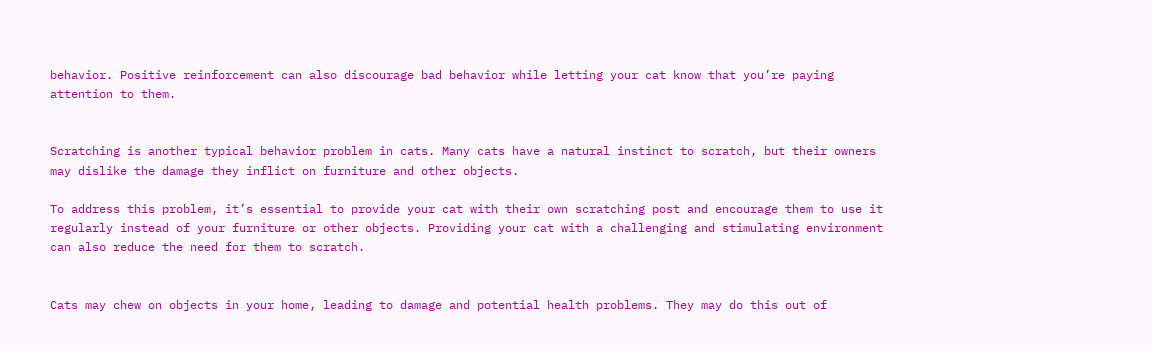behavior. Positive reinforcement can also discourage bad behavior while letting your cat know that you’re paying attention to them.


Scratching is another typical behavior problem in cats. Many cats have a natural instinct to scratch, but their owners may dislike the damage they inflict on furniture and other objects.

To address this problem, it’s essential to provide your cat with their own scratching post and encourage them to use it regularly instead of your furniture or other objects. Providing your cat with a challenging and stimulating environment can also reduce the need for them to scratch.


Cats may chew on objects in your home, leading to damage and potential health problems. They may do this out of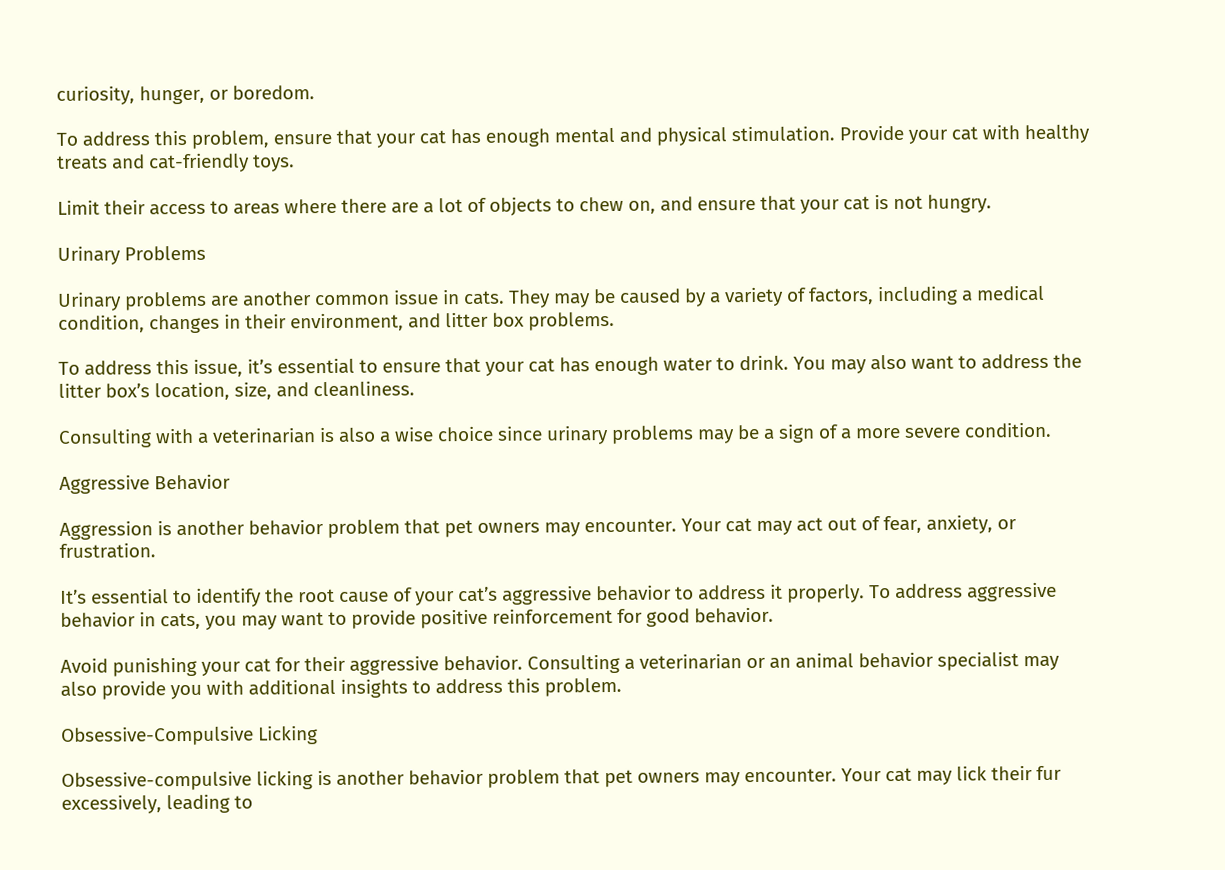curiosity, hunger, or boredom.

To address this problem, ensure that your cat has enough mental and physical stimulation. Provide your cat with healthy treats and cat-friendly toys.

Limit their access to areas where there are a lot of objects to chew on, and ensure that your cat is not hungry.

Urinary Problems

Urinary problems are another common issue in cats. They may be caused by a variety of factors, including a medical condition, changes in their environment, and litter box problems.

To address this issue, it’s essential to ensure that your cat has enough water to drink. You may also want to address the litter box’s location, size, and cleanliness.

Consulting with a veterinarian is also a wise choice since urinary problems may be a sign of a more severe condition.

Aggressive Behavior

Aggression is another behavior problem that pet owners may encounter. Your cat may act out of fear, anxiety, or frustration.

It’s essential to identify the root cause of your cat’s aggressive behavior to address it properly. To address aggressive behavior in cats, you may want to provide positive reinforcement for good behavior.

Avoid punishing your cat for their aggressive behavior. Consulting a veterinarian or an animal behavior specialist may also provide you with additional insights to address this problem.

Obsessive-Compulsive Licking

Obsessive-compulsive licking is another behavior problem that pet owners may encounter. Your cat may lick their fur excessively, leading to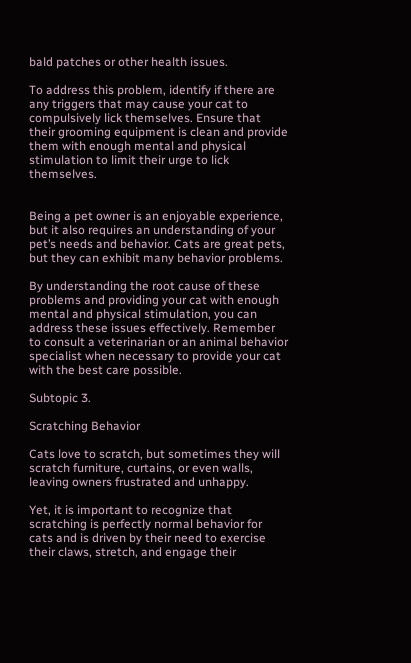bald patches or other health issues.

To address this problem, identify if there are any triggers that may cause your cat to compulsively lick themselves. Ensure that their grooming equipment is clean and provide them with enough mental and physical stimulation to limit their urge to lick themselves.


Being a pet owner is an enjoyable experience, but it also requires an understanding of your pet’s needs and behavior. Cats are great pets, but they can exhibit many behavior problems.

By understanding the root cause of these problems and providing your cat with enough mental and physical stimulation, you can address these issues effectively. Remember to consult a veterinarian or an animal behavior specialist when necessary to provide your cat with the best care possible.

Subtopic 3.

Scratching Behavior

Cats love to scratch, but sometimes they will scratch furniture, curtains, or even walls, leaving owners frustrated and unhappy.

Yet, it is important to recognize that scratching is perfectly normal behavior for cats and is driven by their need to exercise their claws, stretch, and engage their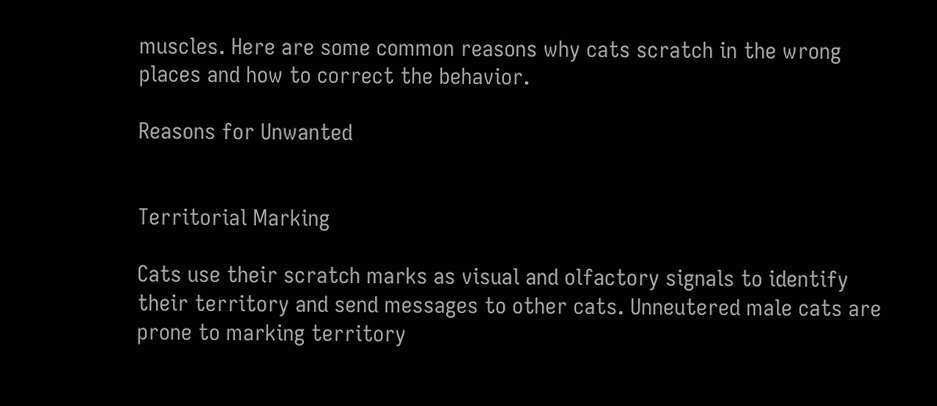muscles. Here are some common reasons why cats scratch in the wrong places and how to correct the behavior.

Reasons for Unwanted


Territorial Marking

Cats use their scratch marks as visual and olfactory signals to identify their territory and send messages to other cats. Unneutered male cats are prone to marking territory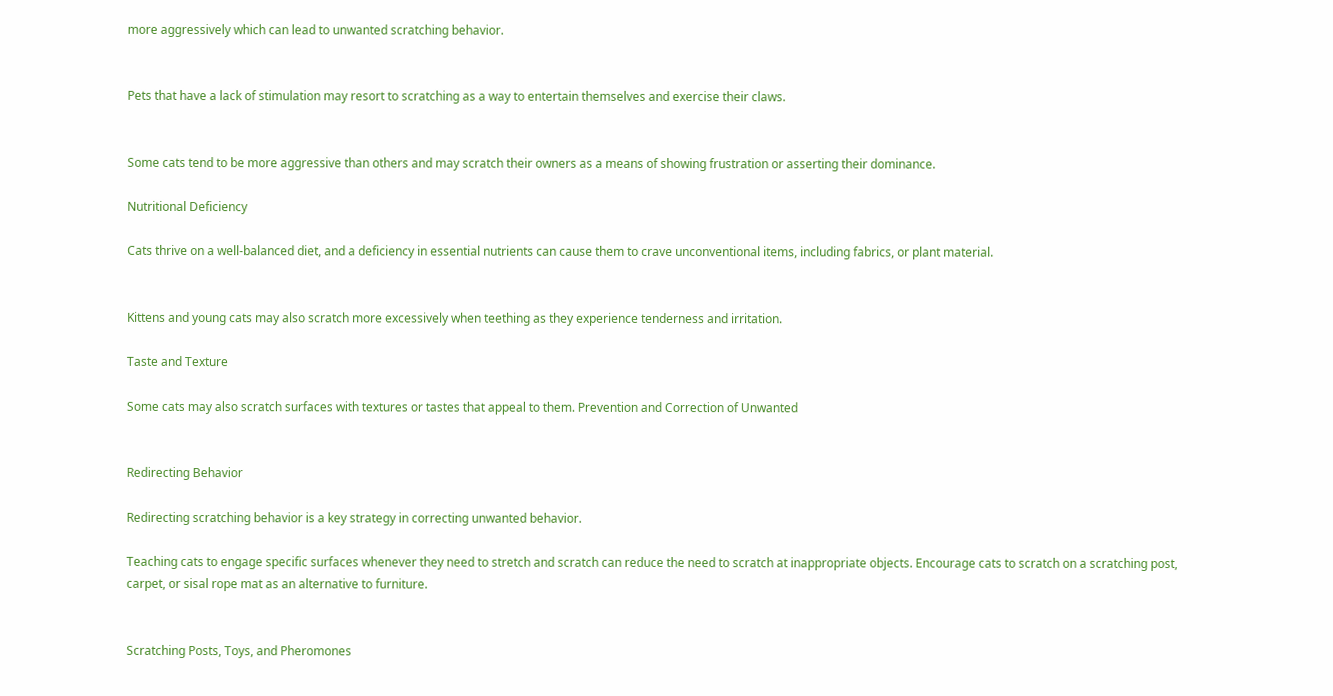more aggressively which can lead to unwanted scratching behavior.


Pets that have a lack of stimulation may resort to scratching as a way to entertain themselves and exercise their claws.


Some cats tend to be more aggressive than others and may scratch their owners as a means of showing frustration or asserting their dominance.

Nutritional Deficiency

Cats thrive on a well-balanced diet, and a deficiency in essential nutrients can cause them to crave unconventional items, including fabrics, or plant material.


Kittens and young cats may also scratch more excessively when teething as they experience tenderness and irritation.

Taste and Texture

Some cats may also scratch surfaces with textures or tastes that appeal to them. Prevention and Correction of Unwanted


Redirecting Behavior

Redirecting scratching behavior is a key strategy in correcting unwanted behavior.

Teaching cats to engage specific surfaces whenever they need to stretch and scratch can reduce the need to scratch at inappropriate objects. Encourage cats to scratch on a scratching post, carpet, or sisal rope mat as an alternative to furniture.


Scratching Posts, Toys, and Pheromones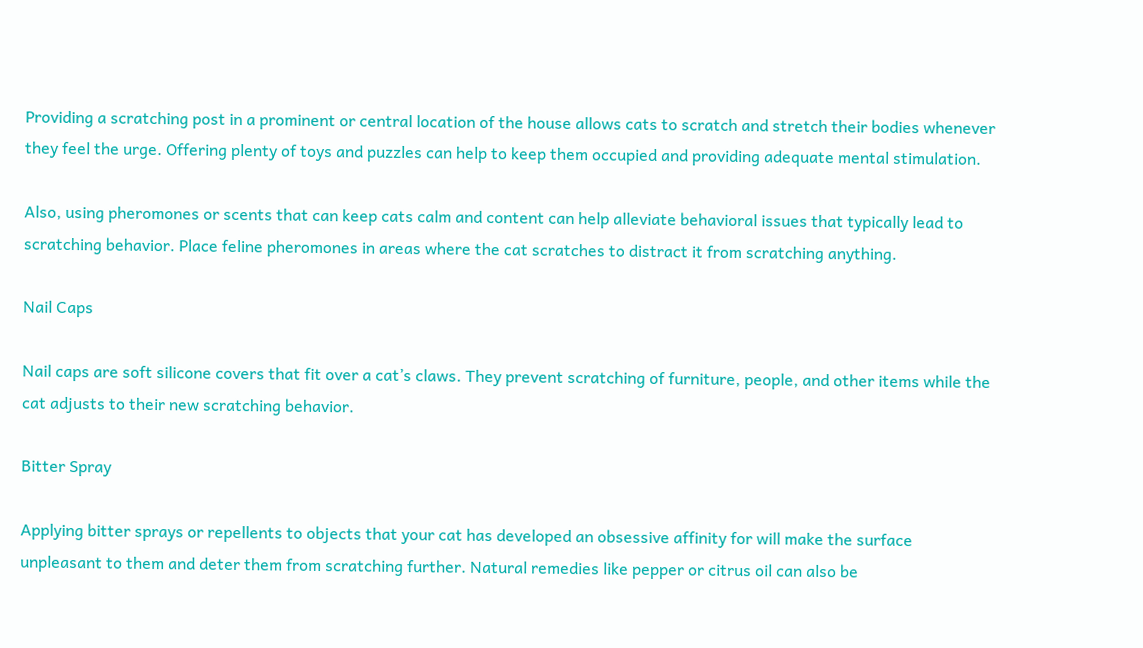Providing a scratching post in a prominent or central location of the house allows cats to scratch and stretch their bodies whenever they feel the urge. Offering plenty of toys and puzzles can help to keep them occupied and providing adequate mental stimulation.

Also, using pheromones or scents that can keep cats calm and content can help alleviate behavioral issues that typically lead to scratching behavior. Place feline pheromones in areas where the cat scratches to distract it from scratching anything.

Nail Caps

Nail caps are soft silicone covers that fit over a cat’s claws. They prevent scratching of furniture, people, and other items while the cat adjusts to their new scratching behavior.

Bitter Spray

Applying bitter sprays or repellents to objects that your cat has developed an obsessive affinity for will make the surface unpleasant to them and deter them from scratching further. Natural remedies like pepper or citrus oil can also be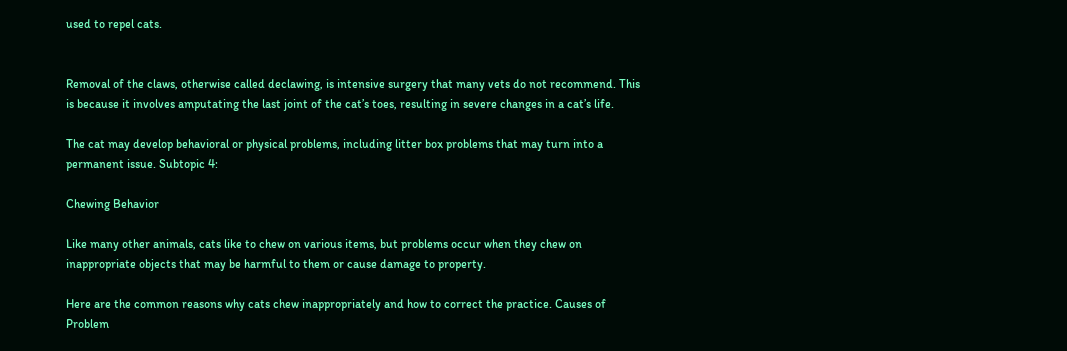used to repel cats.


Removal of the claws, otherwise called declawing, is intensive surgery that many vets do not recommend. This is because it involves amputating the last joint of the cat’s toes, resulting in severe changes in a cat’s life.

The cat may develop behavioral or physical problems, including litter box problems that may turn into a permanent issue. Subtopic 4:

Chewing Behavior

Like many other animals, cats like to chew on various items, but problems occur when they chew on inappropriate objects that may be harmful to them or cause damage to property.

Here are the common reasons why cats chew inappropriately and how to correct the practice. Causes of Problem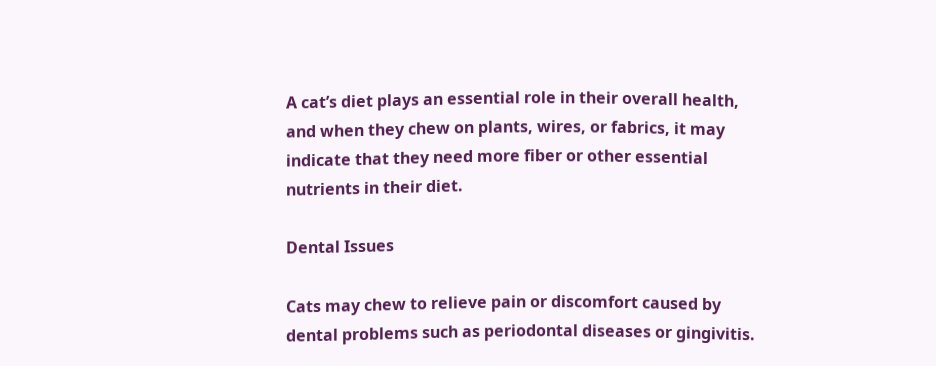A cat’s diet plays an essential role in their overall health, and when they chew on plants, wires, or fabrics, it may indicate that they need more fiber or other essential nutrients in their diet.

Dental Issues

Cats may chew to relieve pain or discomfort caused by dental problems such as periodontal diseases or gingivitis.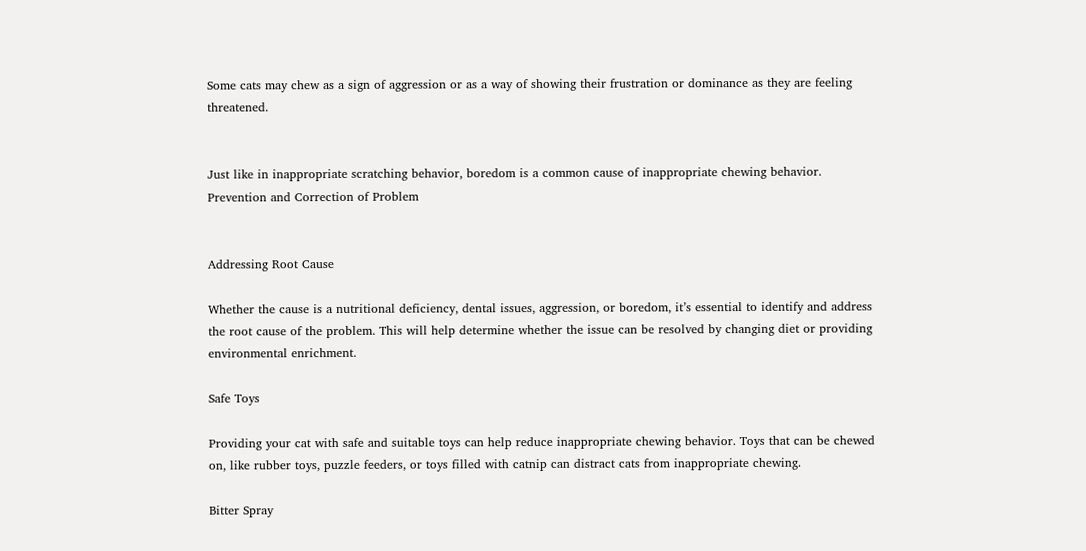Some cats may chew as a sign of aggression or as a way of showing their frustration or dominance as they are feeling threatened.


Just like in inappropriate scratching behavior, boredom is a common cause of inappropriate chewing behavior. Prevention and Correction of Problem


Addressing Root Cause

Whether the cause is a nutritional deficiency, dental issues, aggression, or boredom, it’s essential to identify and address the root cause of the problem. This will help determine whether the issue can be resolved by changing diet or providing environmental enrichment.

Safe Toys

Providing your cat with safe and suitable toys can help reduce inappropriate chewing behavior. Toys that can be chewed on, like rubber toys, puzzle feeders, or toys filled with catnip can distract cats from inappropriate chewing.

Bitter Spray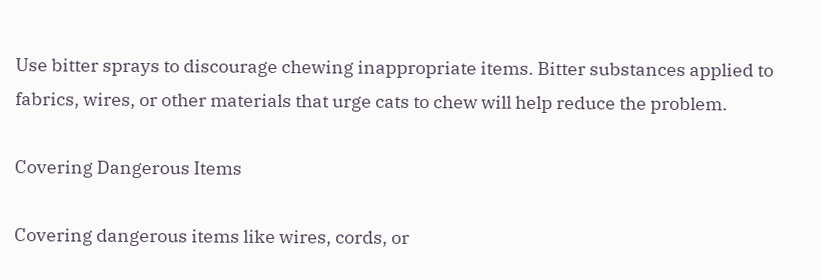Use bitter sprays to discourage chewing inappropriate items. Bitter substances applied to fabrics, wires, or other materials that urge cats to chew will help reduce the problem.

Covering Dangerous Items

Covering dangerous items like wires, cords, or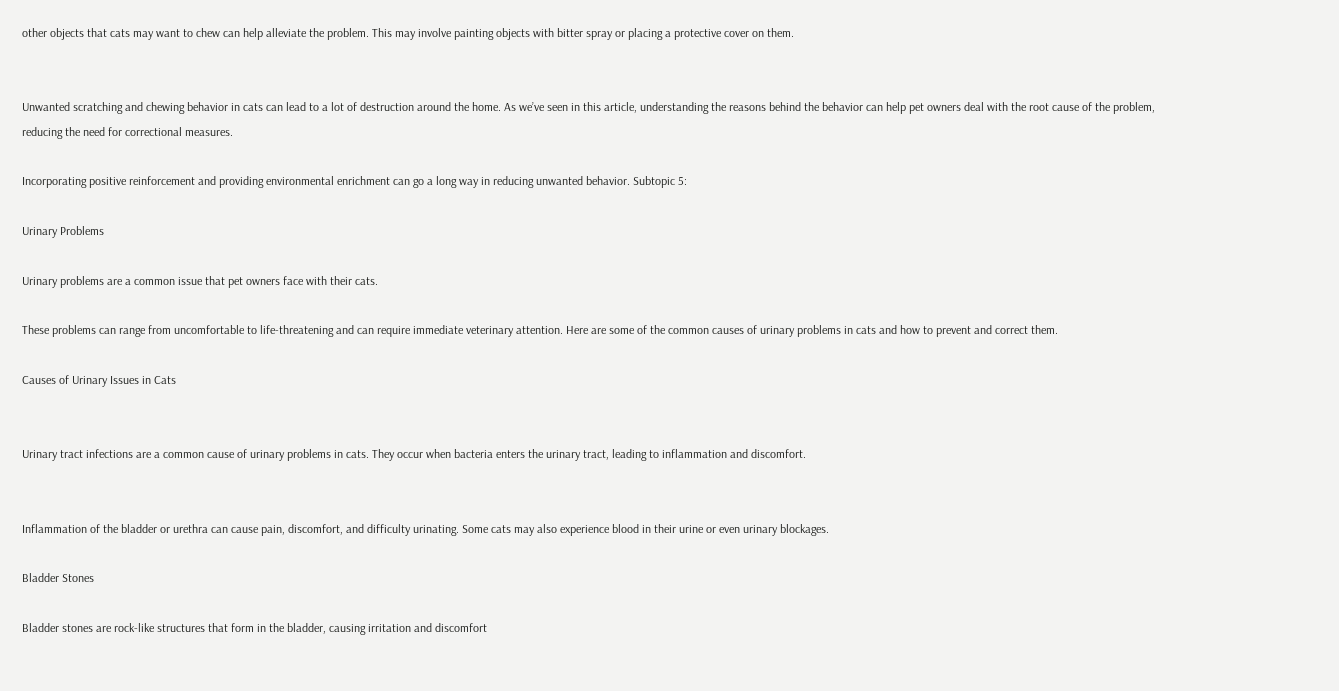other objects that cats may want to chew can help alleviate the problem. This may involve painting objects with bitter spray or placing a protective cover on them.


Unwanted scratching and chewing behavior in cats can lead to a lot of destruction around the home. As we’ve seen in this article, understanding the reasons behind the behavior can help pet owners deal with the root cause of the problem, reducing the need for correctional measures.

Incorporating positive reinforcement and providing environmental enrichment can go a long way in reducing unwanted behavior. Subtopic 5:

Urinary Problems

Urinary problems are a common issue that pet owners face with their cats.

These problems can range from uncomfortable to life-threatening and can require immediate veterinary attention. Here are some of the common causes of urinary problems in cats and how to prevent and correct them.

Causes of Urinary Issues in Cats


Urinary tract infections are a common cause of urinary problems in cats. They occur when bacteria enters the urinary tract, leading to inflammation and discomfort.


Inflammation of the bladder or urethra can cause pain, discomfort, and difficulty urinating. Some cats may also experience blood in their urine or even urinary blockages.

Bladder Stones

Bladder stones are rock-like structures that form in the bladder, causing irritation and discomfort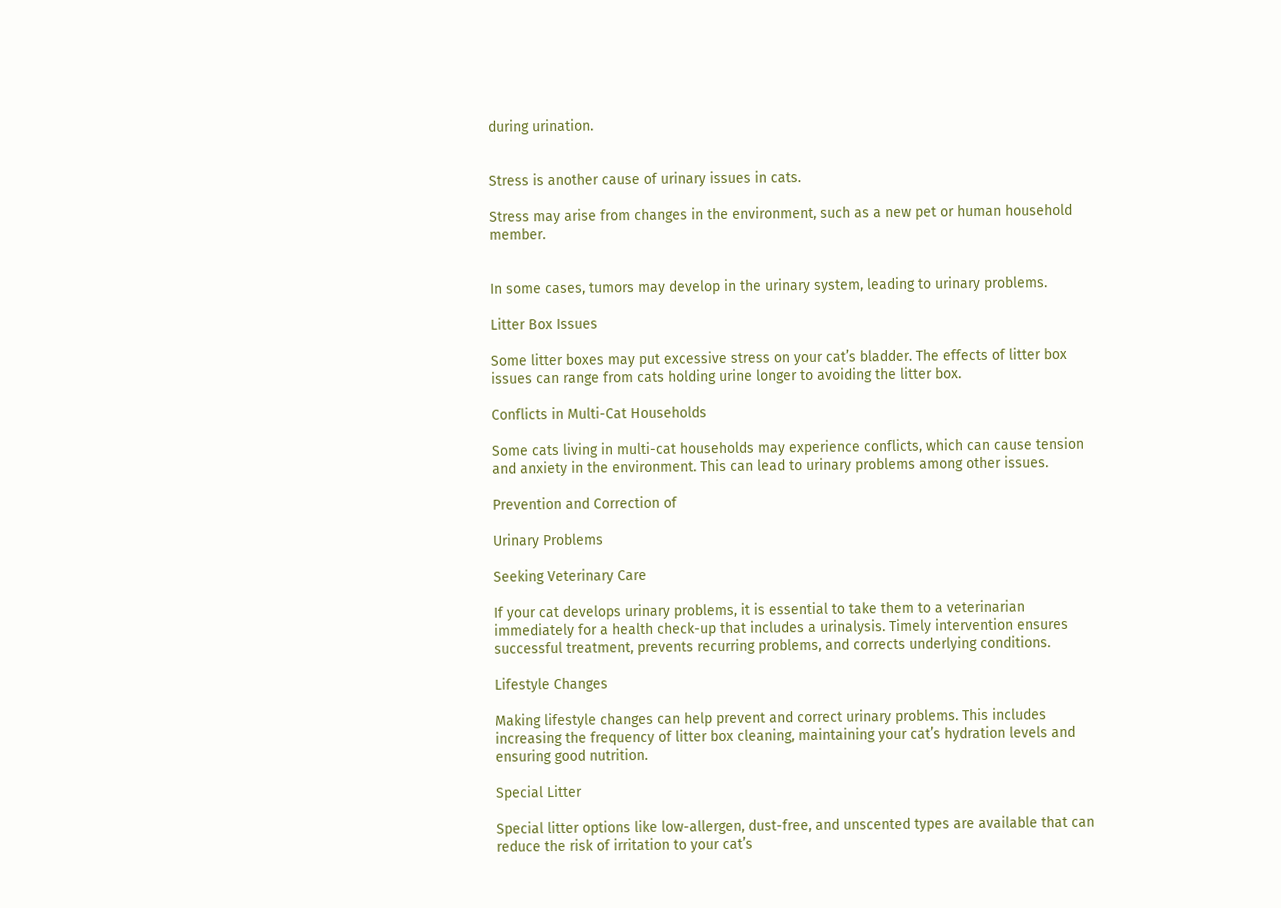during urination.


Stress is another cause of urinary issues in cats.

Stress may arise from changes in the environment, such as a new pet or human household member.


In some cases, tumors may develop in the urinary system, leading to urinary problems.

Litter Box Issues

Some litter boxes may put excessive stress on your cat’s bladder. The effects of litter box issues can range from cats holding urine longer to avoiding the litter box.

Conflicts in Multi-Cat Households

Some cats living in multi-cat households may experience conflicts, which can cause tension and anxiety in the environment. This can lead to urinary problems among other issues.

Prevention and Correction of

Urinary Problems

Seeking Veterinary Care

If your cat develops urinary problems, it is essential to take them to a veterinarian immediately for a health check-up that includes a urinalysis. Timely intervention ensures successful treatment, prevents recurring problems, and corrects underlying conditions.

Lifestyle Changes

Making lifestyle changes can help prevent and correct urinary problems. This includes increasing the frequency of litter box cleaning, maintaining your cat’s hydration levels and ensuring good nutrition.

Special Litter

Special litter options like low-allergen, dust-free, and unscented types are available that can reduce the risk of irritation to your cat’s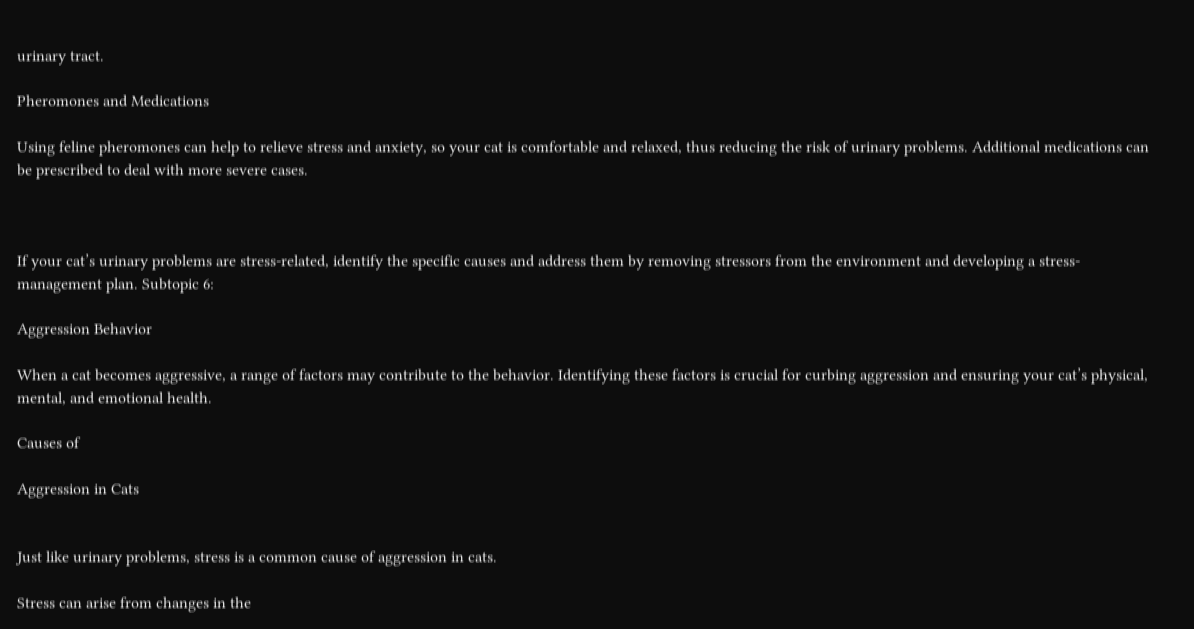urinary tract.

Pheromones and Medications

Using feline pheromones can help to relieve stress and anxiety, so your cat is comfortable and relaxed, thus reducing the risk of urinary problems. Additional medications can be prescribed to deal with more severe cases.



If your cat’s urinary problems are stress-related, identify the specific causes and address them by removing stressors from the environment and developing a stress-management plan. Subtopic 6:

Aggression Behavior

When a cat becomes aggressive, a range of factors may contribute to the behavior. Identifying these factors is crucial for curbing aggression and ensuring your cat’s physical, mental, and emotional health.

Causes of

Aggression in Cats


Just like urinary problems, stress is a common cause of aggression in cats.

Stress can arise from changes in the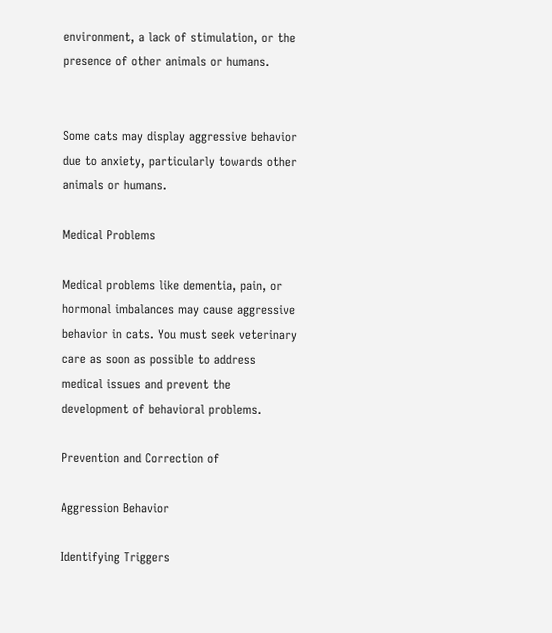environment, a lack of stimulation, or the presence of other animals or humans.


Some cats may display aggressive behavior due to anxiety, particularly towards other animals or humans.

Medical Problems

Medical problems like dementia, pain, or hormonal imbalances may cause aggressive behavior in cats. You must seek veterinary care as soon as possible to address medical issues and prevent the development of behavioral problems.

Prevention and Correction of

Aggression Behavior

Identifying Triggers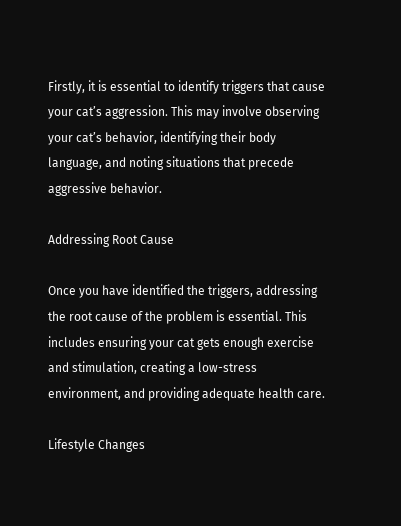Firstly, it is essential to identify triggers that cause your cat’s aggression. This may involve observing your cat’s behavior, identifying their body language, and noting situations that precede aggressive behavior.

Addressing Root Cause

Once you have identified the triggers, addressing the root cause of the problem is essential. This includes ensuring your cat gets enough exercise and stimulation, creating a low-stress environment, and providing adequate health care.

Lifestyle Changes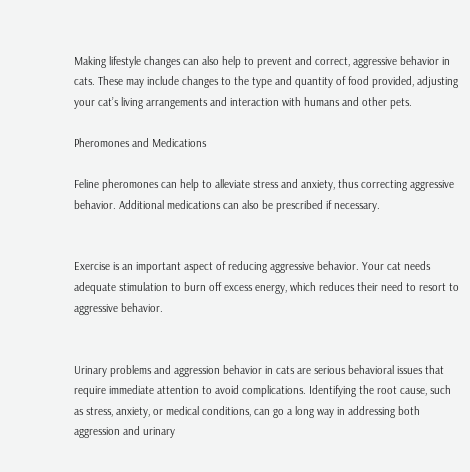Making lifestyle changes can also help to prevent and correct, aggressive behavior in cats. These may include changes to the type and quantity of food provided, adjusting your cat’s living arrangements and interaction with humans and other pets.

Pheromones and Medications

Feline pheromones can help to alleviate stress and anxiety, thus correcting aggressive behavior. Additional medications can also be prescribed if necessary.


Exercise is an important aspect of reducing aggressive behavior. Your cat needs adequate stimulation to burn off excess energy, which reduces their need to resort to aggressive behavior.


Urinary problems and aggression behavior in cats are serious behavioral issues that require immediate attention to avoid complications. Identifying the root cause, such as stress, anxiety, or medical conditions, can go a long way in addressing both aggression and urinary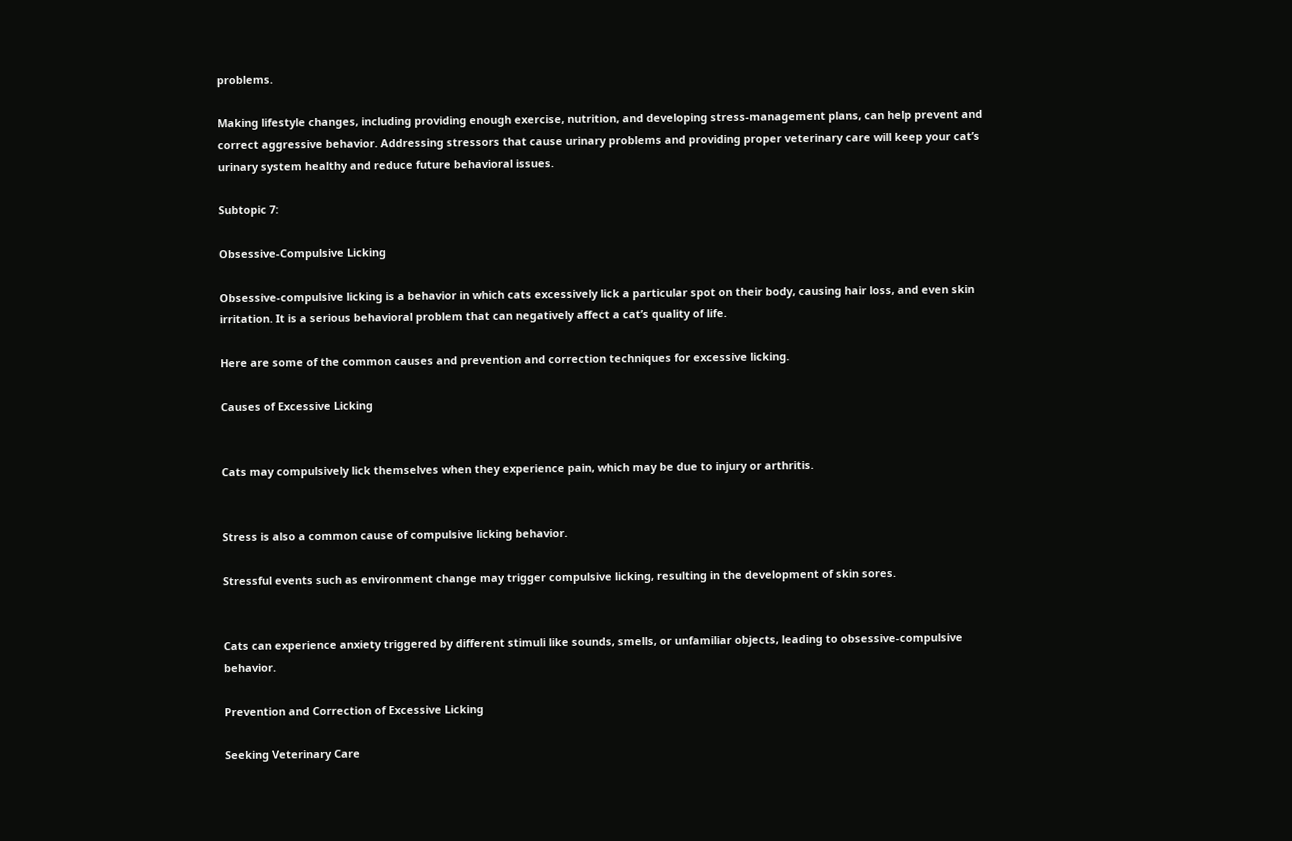problems.

Making lifestyle changes, including providing enough exercise, nutrition, and developing stress-management plans, can help prevent and correct aggressive behavior. Addressing stressors that cause urinary problems and providing proper veterinary care will keep your cat’s urinary system healthy and reduce future behavioral issues.

Subtopic 7:

Obsessive-Compulsive Licking

Obsessive-compulsive licking is a behavior in which cats excessively lick a particular spot on their body, causing hair loss, and even skin irritation. It is a serious behavioral problem that can negatively affect a cat’s quality of life.

Here are some of the common causes and prevention and correction techniques for excessive licking.

Causes of Excessive Licking


Cats may compulsively lick themselves when they experience pain, which may be due to injury or arthritis.


Stress is also a common cause of compulsive licking behavior.

Stressful events such as environment change may trigger compulsive licking, resulting in the development of skin sores.


Cats can experience anxiety triggered by different stimuli like sounds, smells, or unfamiliar objects, leading to obsessive-compulsive behavior.

Prevention and Correction of Excessive Licking

Seeking Veterinary Care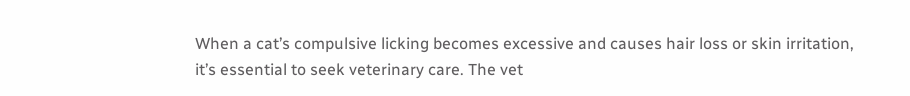When a cat’s compulsive licking becomes excessive and causes hair loss or skin irritation, it’s essential to seek veterinary care. The vet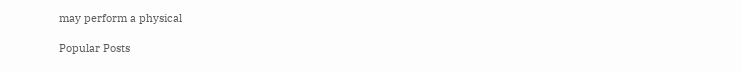may perform a physical

Popular Posts